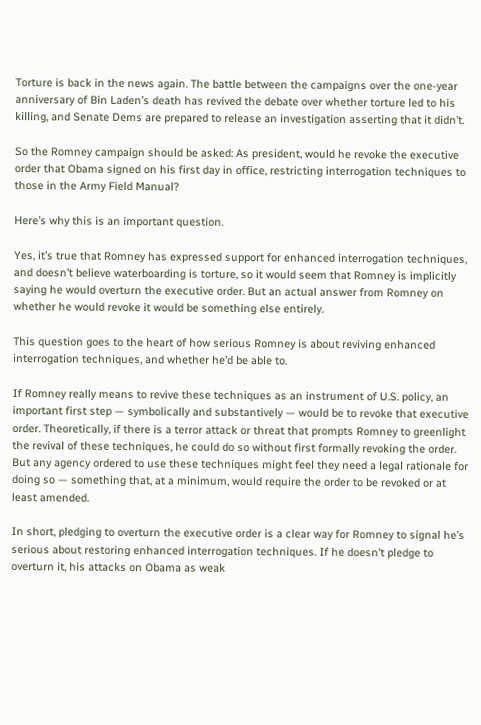Torture is back in the news again. The battle between the campaigns over the one-year anniversary of Bin Laden’s death has revived the debate over whether torture led to his killing, and Senate Dems are prepared to release an investigation asserting that it didn’t.

So the Romney campaign should be asked: As president, would he revoke the executive order that Obama signed on his first day in office, restricting interrogation techniques to those in the Army Field Manual?

Here’s why this is an important question.

Yes, it’s true that Romney has expressed support for enhanced interrogation techniques, and doesn’t believe waterboarding is torture, so it would seem that Romney is implicitly saying he would overturn the executive order. But an actual answer from Romney on whether he would revoke it would be something else entirely.

This question goes to the heart of how serious Romney is about reviving enhanced interrogation techniques, and whether he’d be able to.

If Romney really means to revive these techniques as an instrument of U.S. policy, an important first step — symbolically and substantively — would be to revoke that executive order. Theoretically, if there is a terror attack or threat that prompts Romney to greenlight the revival of these techniques, he could do so without first formally revoking the order. But any agency ordered to use these techniques might feel they need a legal rationale for doing so — something that, at a minimum, would require the order to be revoked or at least amended.

In short, pledging to overturn the executive order is a clear way for Romney to signal he’s serious about restoring enhanced interrogation techniques. If he doesn’t pledge to overturn it, his attacks on Obama as weak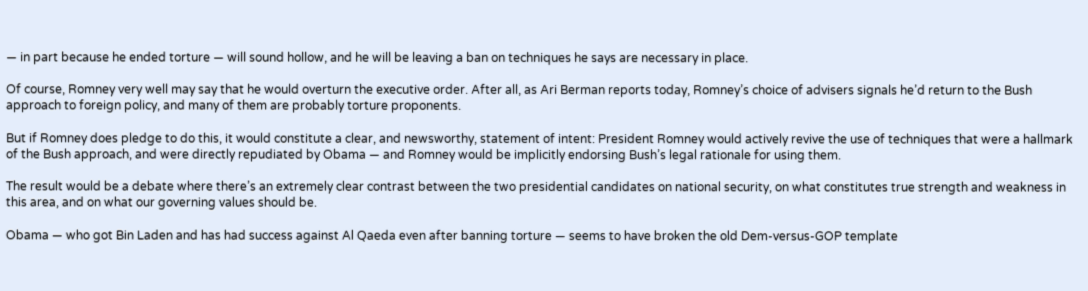— in part because he ended torture — will sound hollow, and he will be leaving a ban on techniques he says are necessary in place.

Of course, Romney very well may say that he would overturn the executive order. After all, as Ari Berman reports today, Romney’s choice of advisers signals he’d return to the Bush approach to foreign policy, and many of them are probably torture proponents.

But if Romney does pledge to do this, it would constitute a clear, and newsworthy, statement of intent: President Romney would actively revive the use of techniques that were a hallmark of the Bush approach, and were directly repudiated by Obama — and Romney would be implicitly endorsing Bush’s legal rationale for using them.

The result would be a debate where there’s an extremely clear contrast between the two presidential candidates on national security, on what constitutes true strength and weakness in this area, and on what our governing values should be.

Obama — who got Bin Laden and has had success against Al Qaeda even after banning torture — seems to have broken the old Dem-versus-GOP template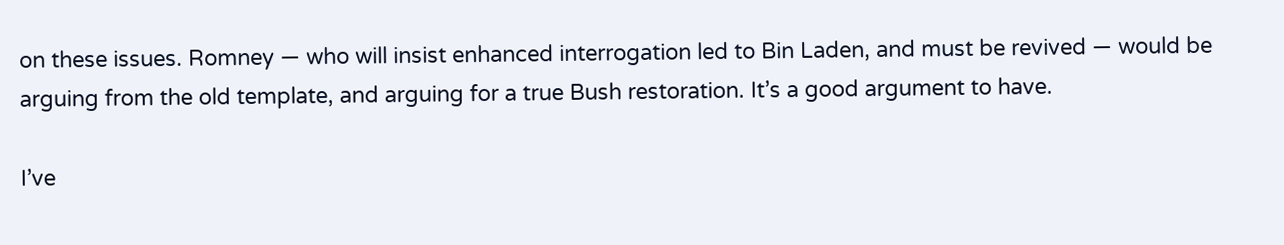on these issues. Romney — who will insist enhanced interrogation led to Bin Laden, and must be revived — would be arguing from the old template, and arguing for a true Bush restoration. It’s a good argument to have.

I’ve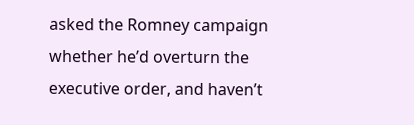asked the Romney campaign whether he’d overturn the executive order, and haven’t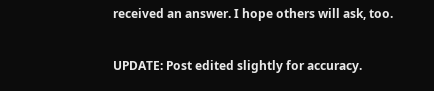received an answer. I hope others will ask, too.


UPDATE: Post edited slightly for accuracy.